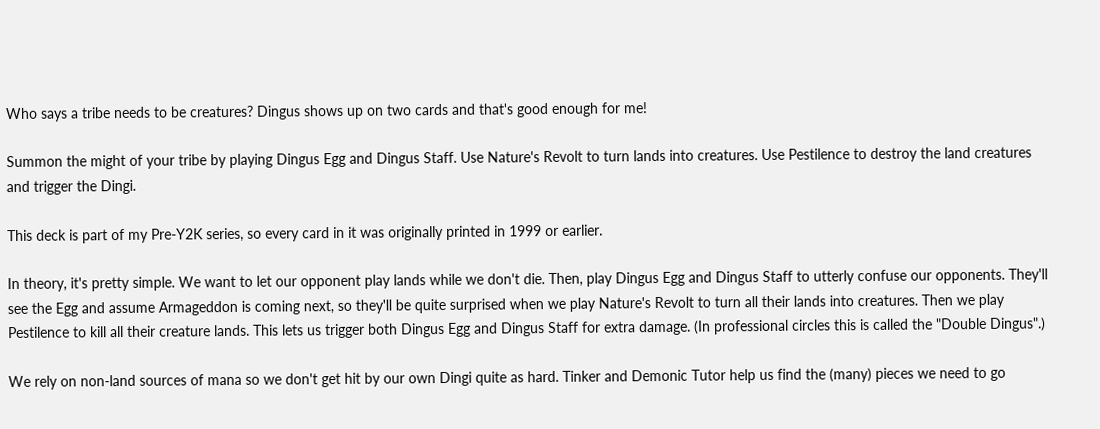Who says a tribe needs to be creatures? Dingus shows up on two cards and that's good enough for me!

Summon the might of your tribe by playing Dingus Egg and Dingus Staff. Use Nature's Revolt to turn lands into creatures. Use Pestilence to destroy the land creatures and trigger the Dingi.

This deck is part of my Pre-Y2K series, so every card in it was originally printed in 1999 or earlier.

In theory, it's pretty simple. We want to let our opponent play lands while we don't die. Then, play Dingus Egg and Dingus Staff to utterly confuse our opponents. They'll see the Egg and assume Armageddon is coming next, so they'll be quite surprised when we play Nature's Revolt to turn all their lands into creatures. Then we play Pestilence to kill all their creature lands. This lets us trigger both Dingus Egg and Dingus Staff for extra damage. (In professional circles this is called the "Double Dingus".)

We rely on non-land sources of mana so we don't get hit by our own Dingi quite as hard. Tinker and Demonic Tutor help us find the (many) pieces we need to go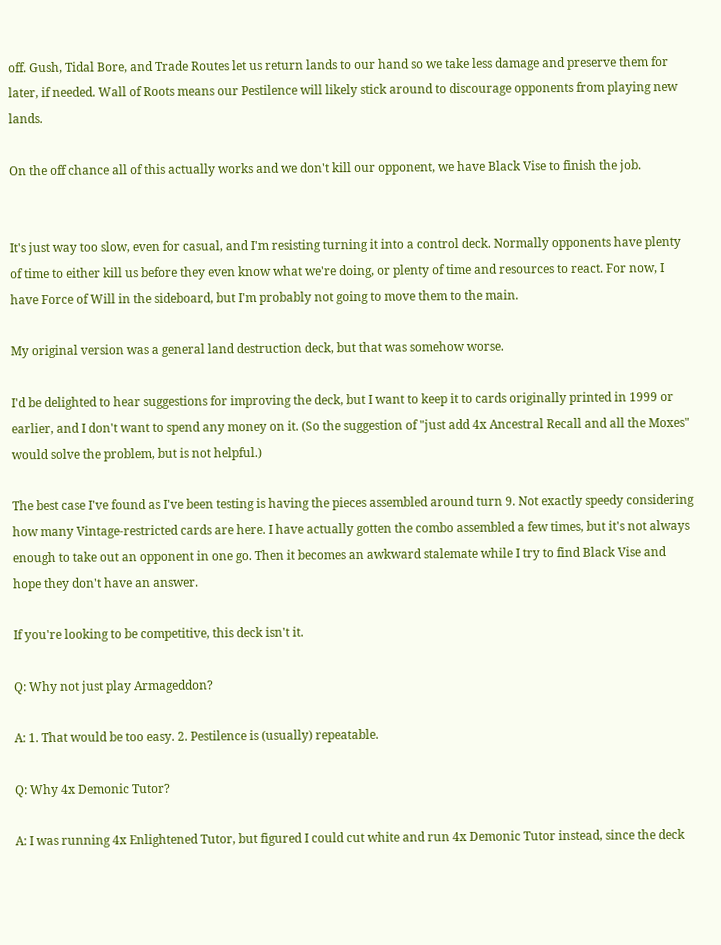off. Gush, Tidal Bore, and Trade Routes let us return lands to our hand so we take less damage and preserve them for later, if needed. Wall of Roots means our Pestilence will likely stick around to discourage opponents from playing new lands.

On the off chance all of this actually works and we don't kill our opponent, we have Black Vise to finish the job.


It's just way too slow, even for casual, and I'm resisting turning it into a control deck. Normally opponents have plenty of time to either kill us before they even know what we're doing, or plenty of time and resources to react. For now, I have Force of Will in the sideboard, but I'm probably not going to move them to the main.

My original version was a general land destruction deck, but that was somehow worse.

I'd be delighted to hear suggestions for improving the deck, but I want to keep it to cards originally printed in 1999 or earlier, and I don't want to spend any money on it. (So the suggestion of "just add 4x Ancestral Recall and all the Moxes" would solve the problem, but is not helpful.)

The best case I've found as I've been testing is having the pieces assembled around turn 9. Not exactly speedy considering how many Vintage-restricted cards are here. I have actually gotten the combo assembled a few times, but it's not always enough to take out an opponent in one go. Then it becomes an awkward stalemate while I try to find Black Vise and hope they don't have an answer.

If you're looking to be competitive, this deck isn't it.

Q: Why not just play Armageddon?

A: 1. That would be too easy. 2. Pestilence is (usually) repeatable.

Q: Why 4x Demonic Tutor?

A: I was running 4x Enlightened Tutor, but figured I could cut white and run 4x Demonic Tutor instead, since the deck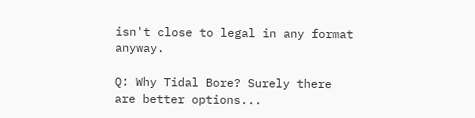isn't close to legal in any format anyway.

Q: Why Tidal Bore? Surely there are better options...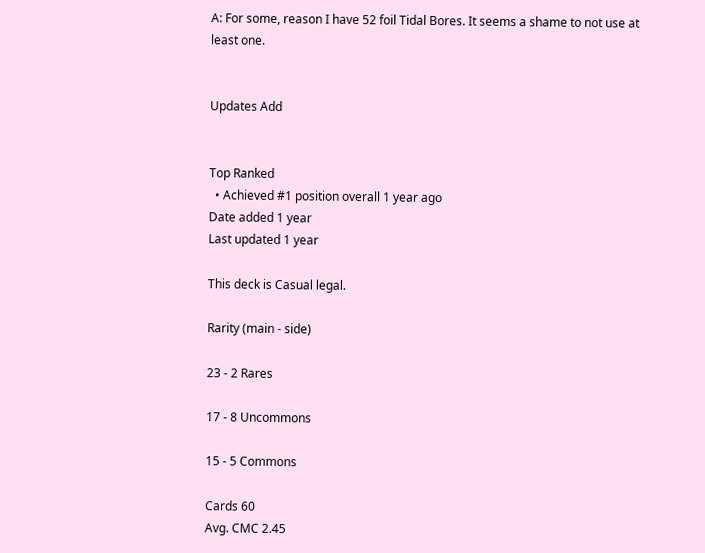A: For some, reason I have 52 foil Tidal Bores. It seems a shame to not use at least one.


Updates Add


Top Ranked
  • Achieved #1 position overall 1 year ago
Date added 1 year
Last updated 1 year

This deck is Casual legal.

Rarity (main - side)

23 - 2 Rares

17 - 8 Uncommons

15 - 5 Commons

Cards 60
Avg. CMC 2.45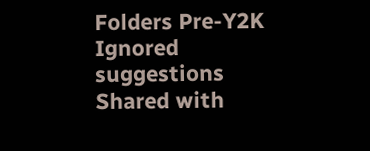Folders Pre-Y2K
Ignored suggestions
Shared with